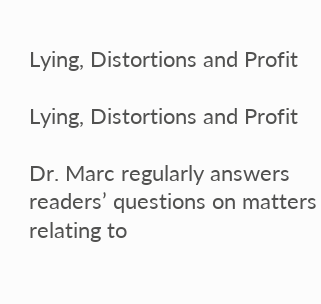Lying, Distortions and Profit

Lying, Distortions and Profit

Dr. Marc regularly answers readers’ questions on matters relating to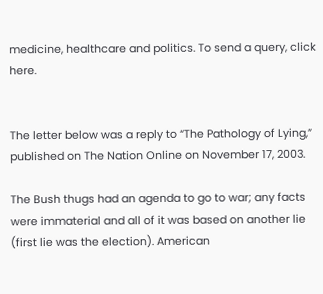medicine, healthcare and politics. To send a query, click here.


The letter below was a reply to “The Pathology of Lying,” published on The Nation Online on November 17, 2003.

The Bush thugs had an agenda to go to war; any facts were immaterial and all of it was based on another lie (first lie was the election). American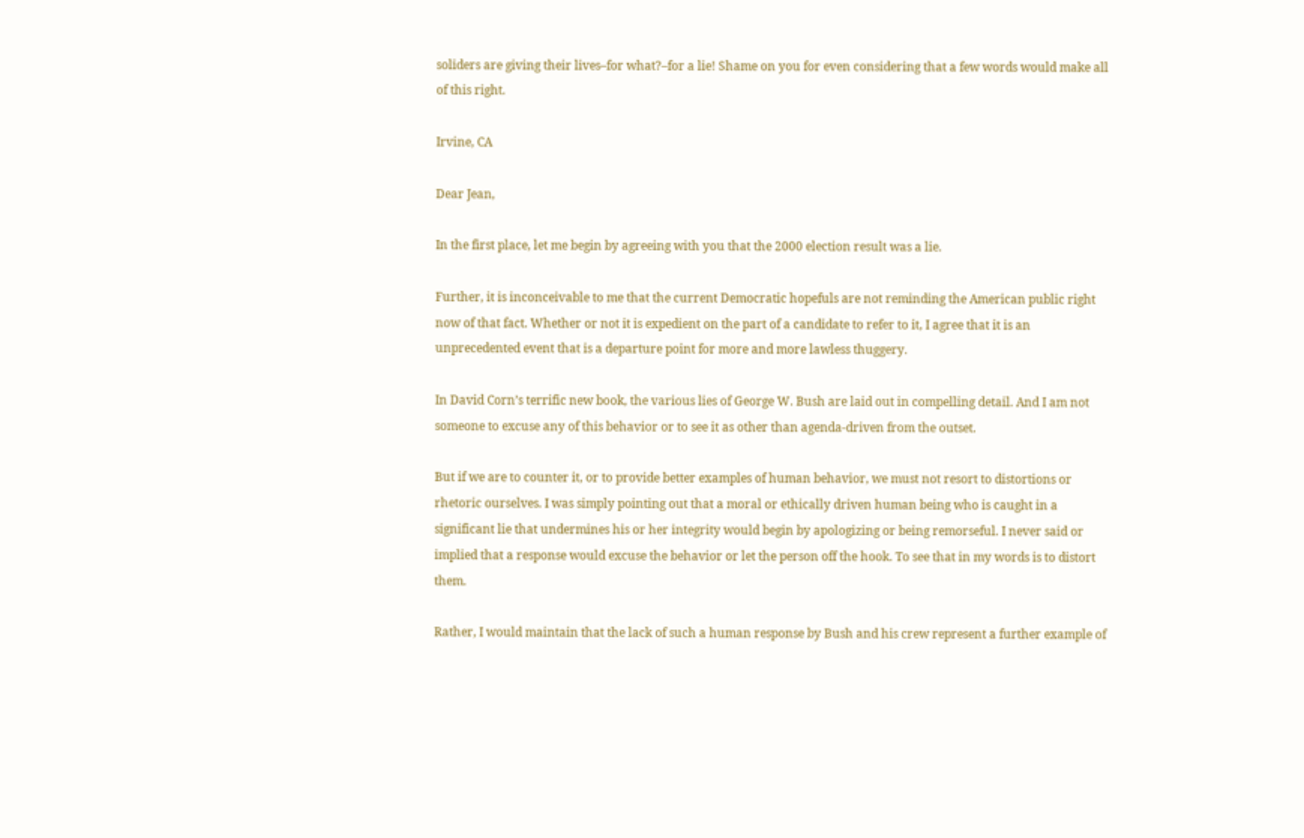soliders are giving their lives–for what?–for a lie! Shame on you for even considering that a few words would make all of this right.

Irvine, CA

Dear Jean,

In the first place, let me begin by agreeing with you that the 2000 election result was a lie.

Further, it is inconceivable to me that the current Democratic hopefuls are not reminding the American public right now of that fact. Whether or not it is expedient on the part of a candidate to refer to it, I agree that it is an unprecedented event that is a departure point for more and more lawless thuggery.

In David Corn’s terrific new book, the various lies of George W. Bush are laid out in compelling detail. And I am not someone to excuse any of this behavior or to see it as other than agenda-driven from the outset.

But if we are to counter it, or to provide better examples of human behavior, we must not resort to distortions or rhetoric ourselves. I was simply pointing out that a moral or ethically driven human being who is caught in a significant lie that undermines his or her integrity would begin by apologizing or being remorseful. I never said or implied that a response would excuse the behavior or let the person off the hook. To see that in my words is to distort them.

Rather, I would maintain that the lack of such a human response by Bush and his crew represent a further example of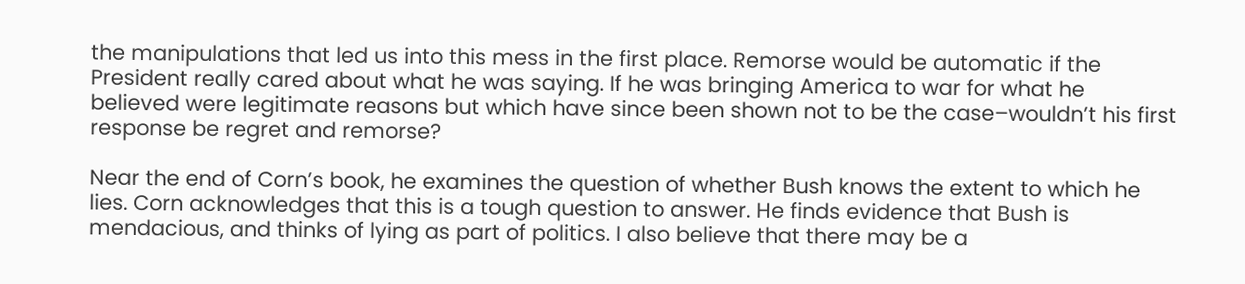the manipulations that led us into this mess in the first place. Remorse would be automatic if the President really cared about what he was saying. If he was bringing America to war for what he believed were legitimate reasons but which have since been shown not to be the case–wouldn’t his first response be regret and remorse?

Near the end of Corn’s book, he examines the question of whether Bush knows the extent to which he lies. Corn acknowledges that this is a tough question to answer. He finds evidence that Bush is mendacious, and thinks of lying as part of politics. I also believe that there may be a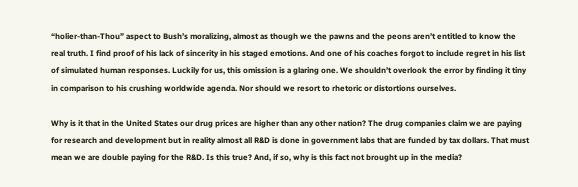“holier-than-Thou” aspect to Bush’s moralizing, almost as though we the pawns and the peons aren’t entitled to know the real truth. I find proof of his lack of sincerity in his staged emotions. And one of his coaches forgot to include regret in his list of simulated human responses. Luckily for us, this omission is a glaring one. We shouldn’t overlook the error by finding it tiny in comparison to his crushing worldwide agenda. Nor should we resort to rhetoric or distortions ourselves.

Why is it that in the United States our drug prices are higher than any other nation? The drug companies claim we are paying for research and development but in reality almost all R&D is done in government labs that are funded by tax dollars. That must mean we are double paying for the R&D. Is this true? And, if so, why is this fact not brought up in the media?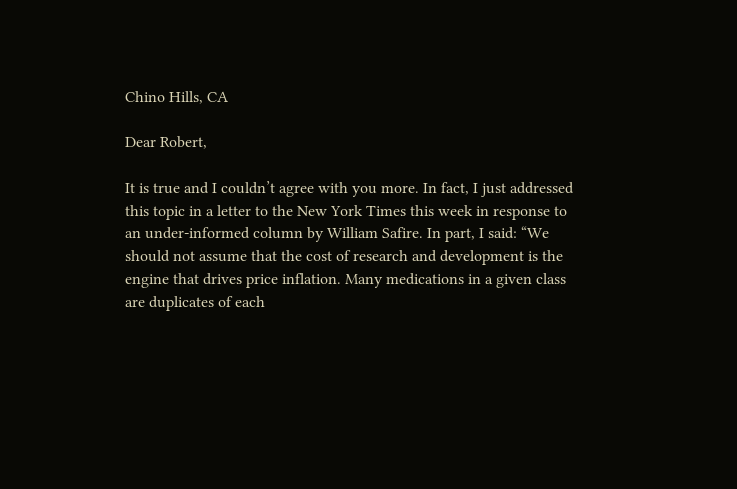Chino Hills, CA

Dear Robert,

It is true and I couldn’t agree with you more. In fact, I just addressed this topic in a letter to the New York Times this week in response to an under-informed column by William Safire. In part, I said: “We should not assume that the cost of research and development is the engine that drives price inflation. Many medications in a given class are duplicates of each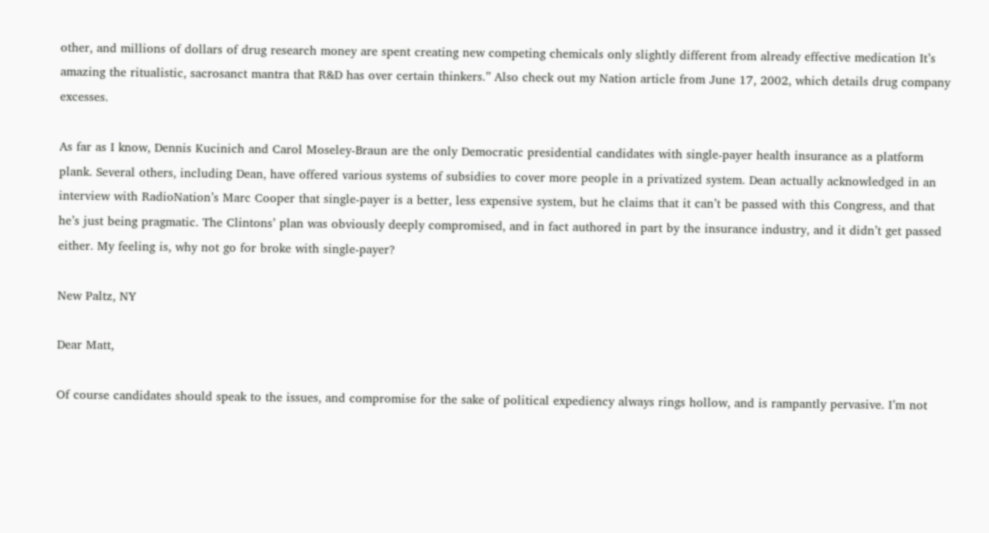other, and millions of dollars of drug research money are spent creating new competing chemicals only slightly different from already effective medication It’s amazing the ritualistic, sacrosanct mantra that R&D has over certain thinkers.” Also check out my Nation article from June 17, 2002, which details drug company excesses.

As far as I know, Dennis Kucinich and Carol Moseley-Braun are the only Democratic presidential candidates with single-payer health insurance as a platform plank. Several others, including Dean, have offered various systems of subsidies to cover more people in a privatized system. Dean actually acknowledged in an interview with RadioNation’s Marc Cooper that single-payer is a better, less expensive system, but he claims that it can’t be passed with this Congress, and that he’s just being pragmatic. The Clintons’ plan was obviously deeply compromised, and in fact authored in part by the insurance industry, and it didn’t get passed either. My feeling is, why not go for broke with single-payer?

New Paltz, NY

Dear Matt,

Of course candidates should speak to the issues, and compromise for the sake of political expediency always rings hollow, and is rampantly pervasive. I’m not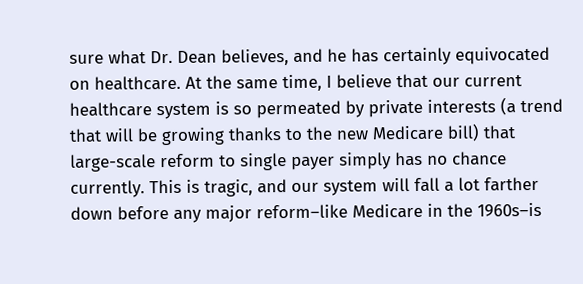sure what Dr. Dean believes, and he has certainly equivocated on healthcare. At the same time, I believe that our current healthcare system is so permeated by private interests (a trend that will be growing thanks to the new Medicare bill) that large-scale reform to single payer simply has no chance currently. This is tragic, and our system will fall a lot farther down before any major reform–like Medicare in the 1960s–is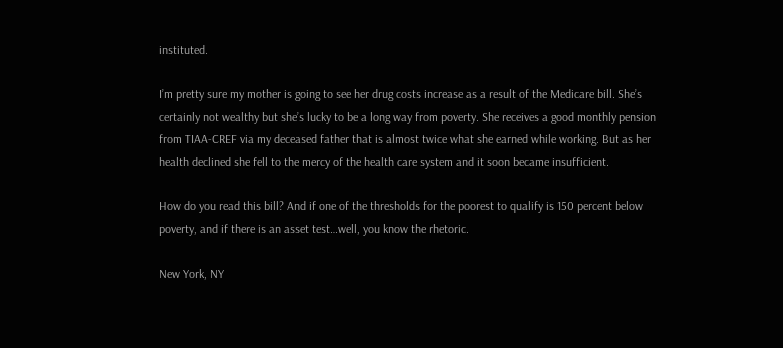instituted.

I’m pretty sure my mother is going to see her drug costs increase as a result of the Medicare bill. She’s certainly not wealthy but she’s lucky to be a long way from poverty. She receives a good monthly pension from TIAA-CREF via my deceased father that is almost twice what she earned while working. But as her health declined she fell to the mercy of the health care system and it soon became insufficient.

How do you read this bill? And if one of the thresholds for the poorest to qualify is 150 percent below poverty, and if there is an asset test…well, you know the rhetoric.

New York, NY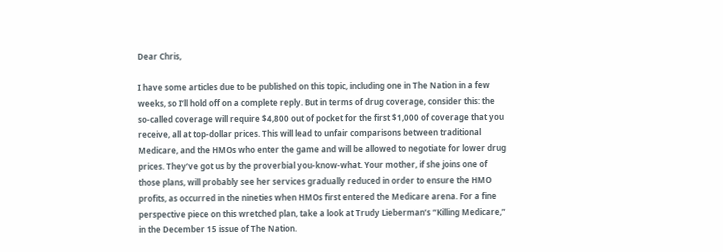Dear Chris,

I have some articles due to be published on this topic, including one in The Nation in a few weeks, so I’ll hold off on a complete reply. But in terms of drug coverage, consider this: the so-called coverage will require $4,800 out of pocket for the first $1,000 of coverage that you receive, all at top-dollar prices. This will lead to unfair comparisons between traditional Medicare, and the HMOs who enter the game and will be allowed to negotiate for lower drug prices. They’ve got us by the proverbial you-know-what. Your mother, if she joins one of those plans, will probably see her services gradually reduced in order to ensure the HMO profits, as occurred in the nineties when HMOs first entered the Medicare arena. For a fine perspective piece on this wretched plan, take a look at Trudy Lieberman’s “Killing Medicare,” in the December 15 issue of The Nation.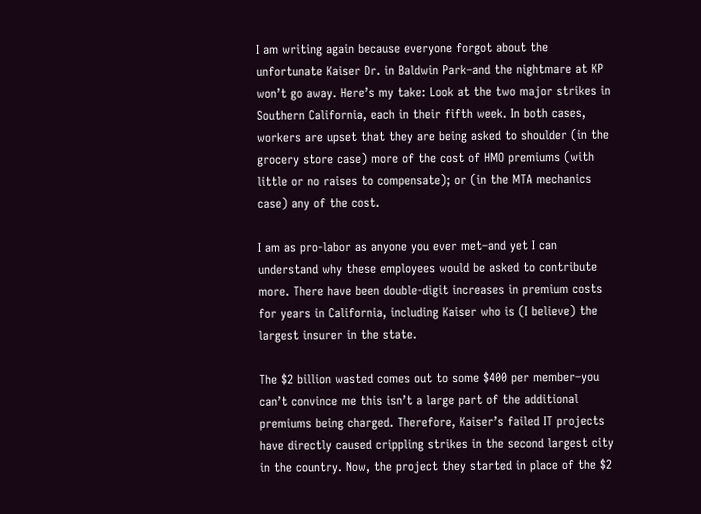I am writing again because everyone forgot about the unfortunate Kaiser Dr. in Baldwin Park–and the nightmare at KP won’t go away. Here’s my take: Look at the two major strikes in Southern California, each in their fifth week. In both cases, workers are upset that they are being asked to shoulder (in the grocery store case) more of the cost of HMO premiums (with little or no raises to compensate); or (in the MTA mechanics case) any of the cost.

I am as pro-labor as anyone you ever met–and yet I can understand why these employees would be asked to contribute more. There have been double-digit increases in premium costs for years in California, including Kaiser who is (I believe) the largest insurer in the state.

The $2 billion wasted comes out to some $400 per member–you can’t convince me this isn’t a large part of the additional premiums being charged. Therefore, Kaiser’s failed IT projects have directly caused crippling strikes in the second largest city in the country. Now, the project they started in place of the $2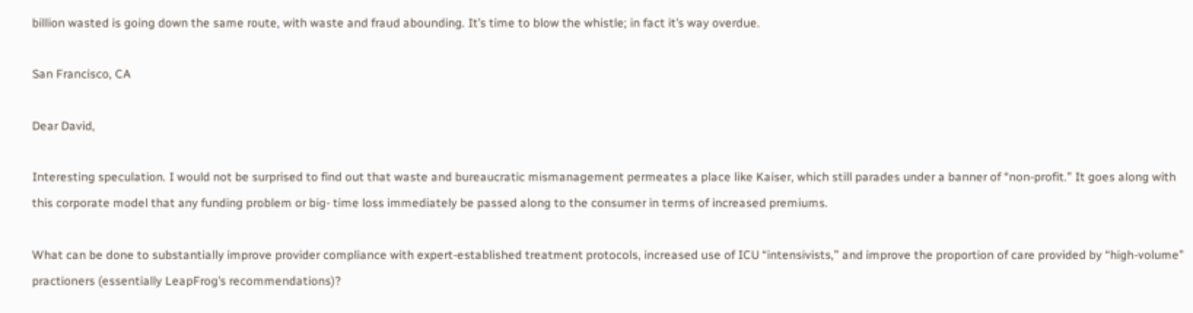billion wasted is going down the same route, with waste and fraud abounding. It’s time to blow the whistle; in fact it’s way overdue.

San Francisco, CA

Dear David,

Interesting speculation. I would not be surprised to find out that waste and bureaucratic mismanagement permeates a place like Kaiser, which still parades under a banner of “non-profit.” It goes along with this corporate model that any funding problem or big- time loss immediately be passed along to the consumer in terms of increased premiums.

What can be done to substantially improve provider compliance with expert-established treatment protocols, increased use of ICU “intensivists,” and improve the proportion of care provided by “high-volume” practioners (essentially LeapFrog’s recommendations)?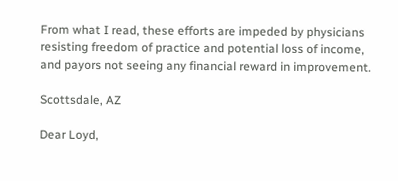From what I read, these efforts are impeded by physicians resisting freedom of practice and potential loss of income, and payors not seeing any financial reward in improvement.

Scottsdale, AZ

Dear Loyd,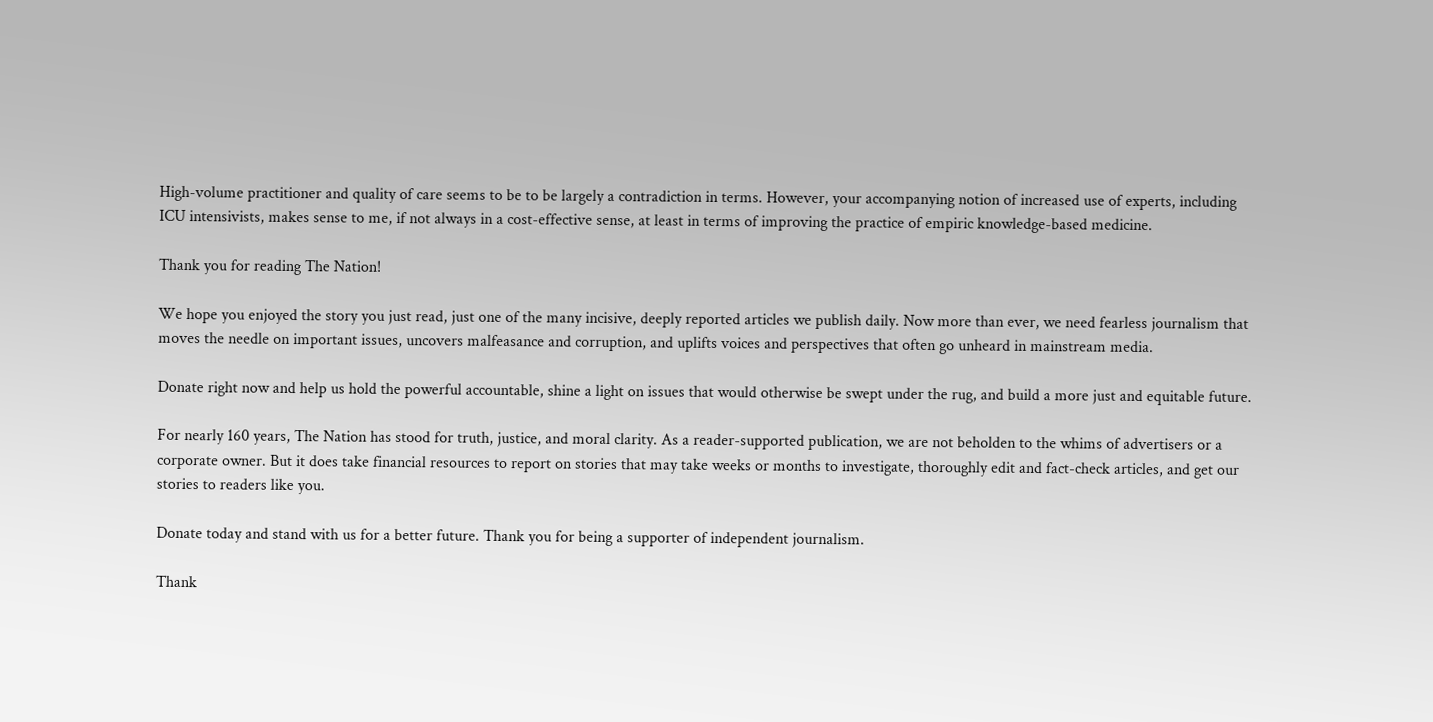High-volume practitioner and quality of care seems to be to be largely a contradiction in terms. However, your accompanying notion of increased use of experts, including ICU intensivists, makes sense to me, if not always in a cost-effective sense, at least in terms of improving the practice of empiric knowledge-based medicine.

Thank you for reading The Nation!

We hope you enjoyed the story you just read, just one of the many incisive, deeply reported articles we publish daily. Now more than ever, we need fearless journalism that moves the needle on important issues, uncovers malfeasance and corruption, and uplifts voices and perspectives that often go unheard in mainstream media.

Donate right now and help us hold the powerful accountable, shine a light on issues that would otherwise be swept under the rug, and build a more just and equitable future.

For nearly 160 years, The Nation has stood for truth, justice, and moral clarity. As a reader-supported publication, we are not beholden to the whims of advertisers or a corporate owner. But it does take financial resources to report on stories that may take weeks or months to investigate, thoroughly edit and fact-check articles, and get our stories to readers like you.

Donate today and stand with us for a better future. Thank you for being a supporter of independent journalism.

Thank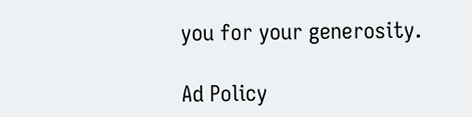you for your generosity.

Ad Policy